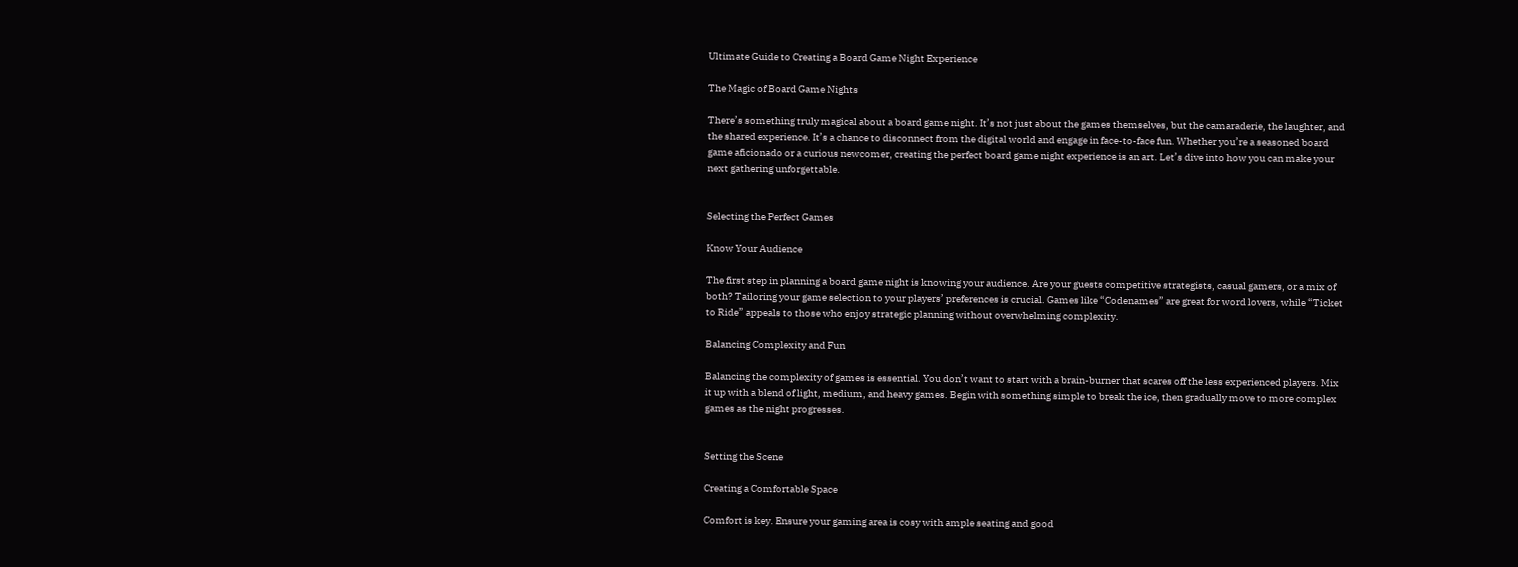Ultimate Guide to Creating a Board Game Night Experience

The Magic of Board Game Nights

There’s something truly magical about a board game night. It’s not just about the games themselves, but the camaraderie, the laughter, and the shared experience. It’s a chance to disconnect from the digital world and engage in face-to-face fun. Whether you’re a seasoned board game aficionado or a curious newcomer, creating the perfect board game night experience is an art. Let’s dive into how you can make your next gathering unforgettable.


Selecting the Perfect Games

Know Your Audience

The first step in planning a board game night is knowing your audience. Are your guests competitive strategists, casual gamers, or a mix of both? Tailoring your game selection to your players’ preferences is crucial. Games like “Codenames” are great for word lovers, while “Ticket to Ride” appeals to those who enjoy strategic planning without overwhelming complexity.

Balancing Complexity and Fun

Balancing the complexity of games is essential. You don’t want to start with a brain-burner that scares off the less experienced players. Mix it up with a blend of light, medium, and heavy games. Begin with something simple to break the ice, then gradually move to more complex games as the night progresses.


Setting the Scene

Creating a Comfortable Space

Comfort is key. Ensure your gaming area is cosy with ample seating and good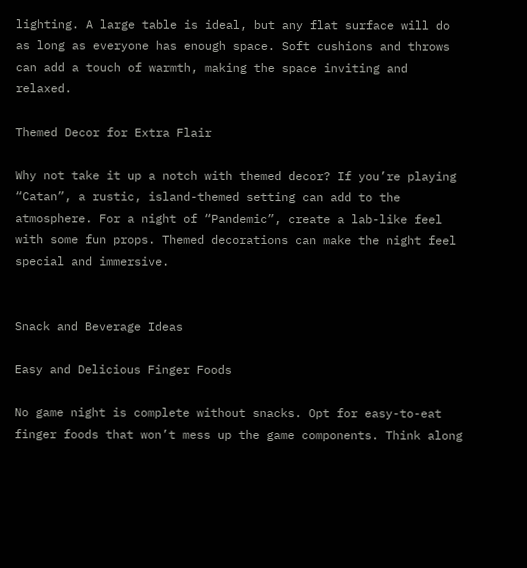lighting. A large table is ideal, but any flat surface will do as long as everyone has enough space. Soft cushions and throws can add a touch of warmth, making the space inviting and relaxed.

Themed Decor for Extra Flair

Why not take it up a notch with themed decor? If you’re playing “Catan”, a rustic, island-themed setting can add to the atmosphere. For a night of “Pandemic”, create a lab-like feel with some fun props. Themed decorations can make the night feel special and immersive.


Snack and Beverage Ideas

Easy and Delicious Finger Foods

No game night is complete without snacks. Opt for easy-to-eat finger foods that won’t mess up the game components. Think along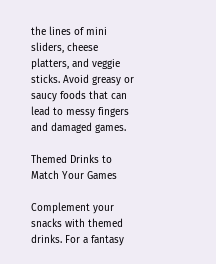the lines of mini sliders, cheese platters, and veggie sticks. Avoid greasy or saucy foods that can lead to messy fingers and damaged games.

Themed Drinks to Match Your Games

Complement your snacks with themed drinks. For a fantasy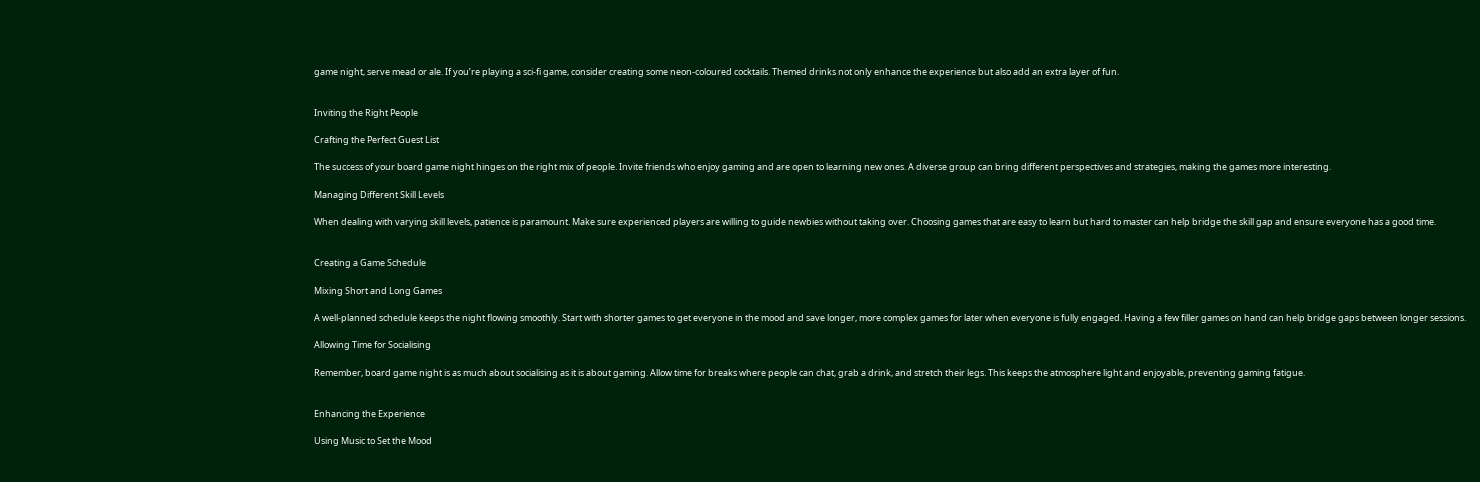game night, serve mead or ale. If you’re playing a sci-fi game, consider creating some neon-coloured cocktails. Themed drinks not only enhance the experience but also add an extra layer of fun.


Inviting the Right People

Crafting the Perfect Guest List

The success of your board game night hinges on the right mix of people. Invite friends who enjoy gaming and are open to learning new ones. A diverse group can bring different perspectives and strategies, making the games more interesting.

Managing Different Skill Levels

When dealing with varying skill levels, patience is paramount. Make sure experienced players are willing to guide newbies without taking over. Choosing games that are easy to learn but hard to master can help bridge the skill gap and ensure everyone has a good time.


Creating a Game Schedule

Mixing Short and Long Games

A well-planned schedule keeps the night flowing smoothly. Start with shorter games to get everyone in the mood and save longer, more complex games for later when everyone is fully engaged. Having a few filler games on hand can help bridge gaps between longer sessions.

Allowing Time for Socialising

Remember, board game night is as much about socialising as it is about gaming. Allow time for breaks where people can chat, grab a drink, and stretch their legs. This keeps the atmosphere light and enjoyable, preventing gaming fatigue.


Enhancing the Experience

Using Music to Set the Mood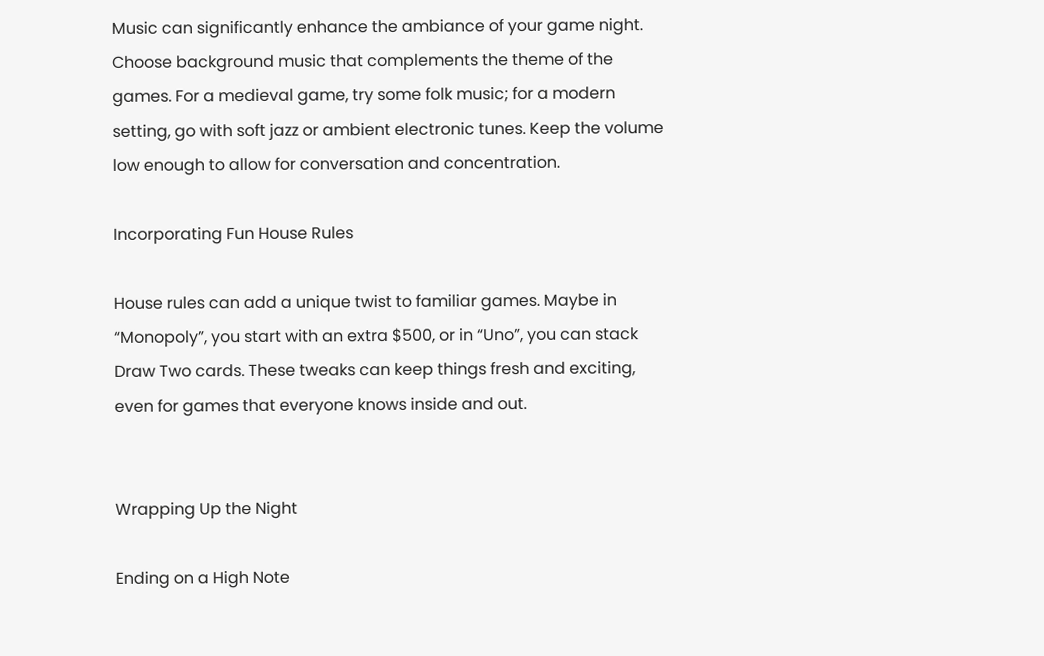Music can significantly enhance the ambiance of your game night. Choose background music that complements the theme of the games. For a medieval game, try some folk music; for a modern setting, go with soft jazz or ambient electronic tunes. Keep the volume low enough to allow for conversation and concentration.

Incorporating Fun House Rules

House rules can add a unique twist to familiar games. Maybe in “Monopoly”, you start with an extra $500, or in “Uno”, you can stack Draw Two cards. These tweaks can keep things fresh and exciting, even for games that everyone knows inside and out.


Wrapping Up the Night

Ending on a High Note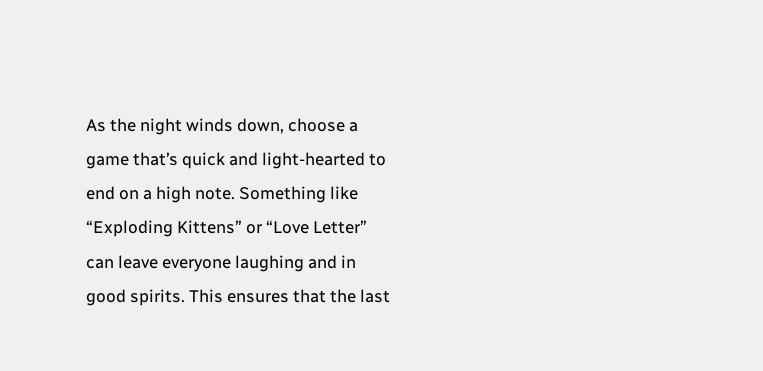As the night winds down, choose a game that’s quick and light-hearted to end on a high note. Something like “Exploding Kittens” or “Love Letter” can leave everyone laughing and in good spirits. This ensures that the last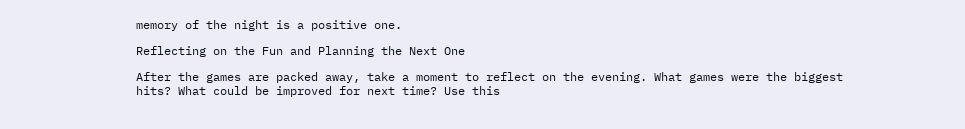memory of the night is a positive one.

Reflecting on the Fun and Planning the Next One

After the games are packed away, take a moment to reflect on the evening. What games were the biggest hits? What could be improved for next time? Use this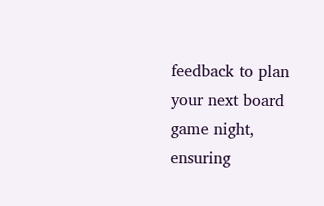feedback to plan your next board game night, ensuring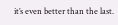it’s even better than the last.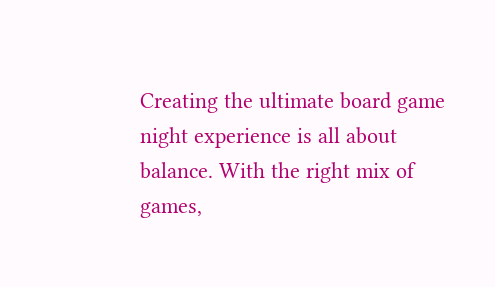Creating the ultimate board game night experience is all about balance. With the right mix of games,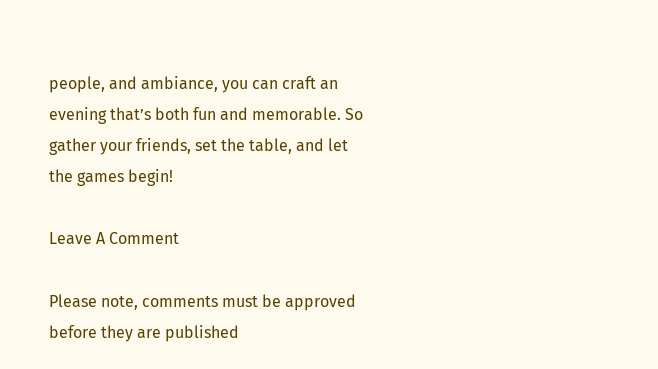people, and ambiance, you can craft an evening that’s both fun and memorable. So gather your friends, set the table, and let the games begin!

Leave A Comment

Please note, comments must be approved before they are published